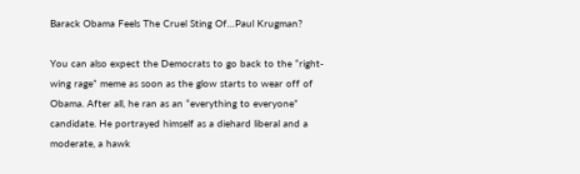Barack Obama Feels The Cruel Sting Of…Paul Krugman?

You can also expect the Democrats to go back to the “right-wing rage” meme as soon as the glow starts to wear off of Obama. After all, he ran as an “everything to everyone” candidate. He portrayed himself as a diehard liberal and a moderate, a hawk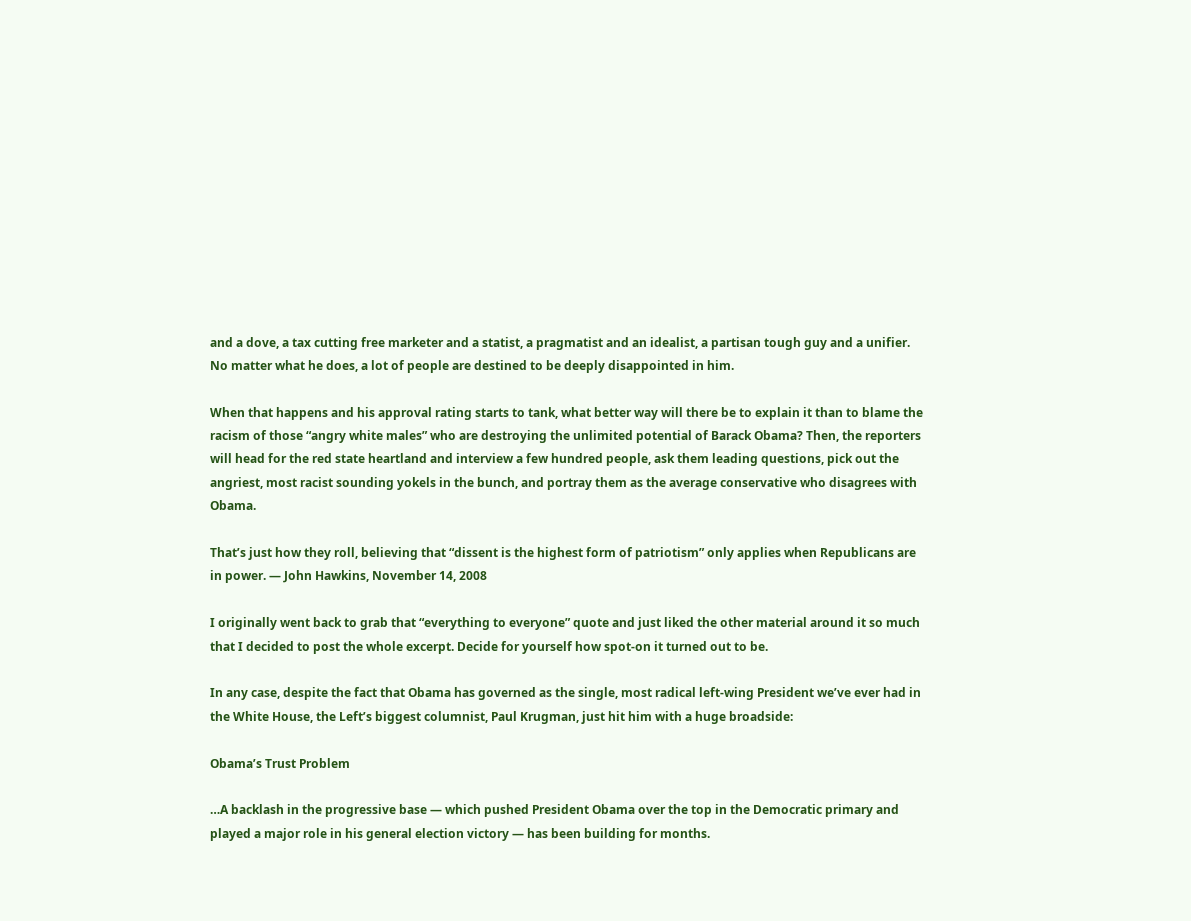and a dove, a tax cutting free marketer and a statist, a pragmatist and an idealist, a partisan tough guy and a unifier. No matter what he does, a lot of people are destined to be deeply disappointed in him.

When that happens and his approval rating starts to tank, what better way will there be to explain it than to blame the racism of those “angry white males” who are destroying the unlimited potential of Barack Obama? Then, the reporters will head for the red state heartland and interview a few hundred people, ask them leading questions, pick out the angriest, most racist sounding yokels in the bunch, and portray them as the average conservative who disagrees with Obama.

That’s just how they roll, believing that “dissent is the highest form of patriotism” only applies when Republicans are in power. — John Hawkins, November 14, 2008

I originally went back to grab that “everything to everyone” quote and just liked the other material around it so much that I decided to post the whole excerpt. Decide for yourself how spot-on it turned out to be.

In any case, despite the fact that Obama has governed as the single, most radical left-wing President we’ve ever had in the White House, the Left’s biggest columnist, Paul Krugman, just hit him with a huge broadside:

Obama’s Trust Problem

…A backlash in the progressive base — which pushed President Obama over the top in the Democratic primary and played a major role in his general election victory — has been building for months.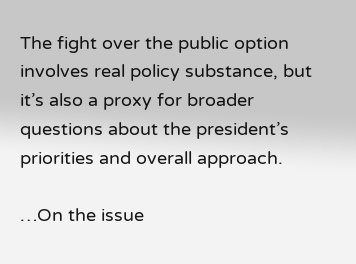The fight over the public option involves real policy substance, but it’s also a proxy for broader questions about the president’s priorities and overall approach.

…On the issue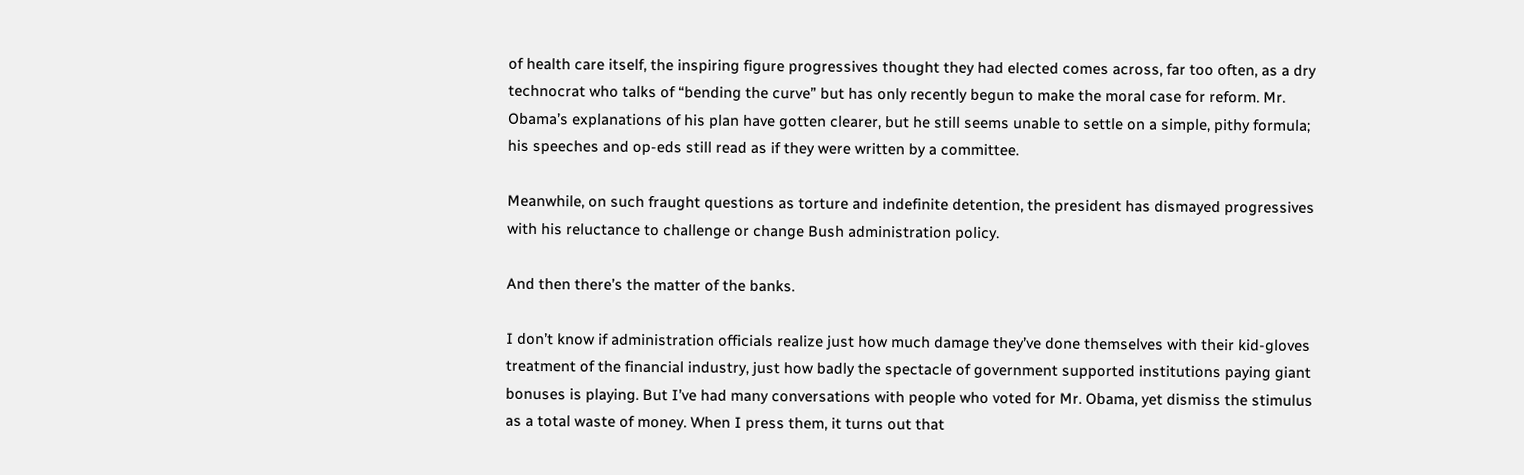of health care itself, the inspiring figure progressives thought they had elected comes across, far too often, as a dry technocrat who talks of “bending the curve” but has only recently begun to make the moral case for reform. Mr. Obama’s explanations of his plan have gotten clearer, but he still seems unable to settle on a simple, pithy formula; his speeches and op-eds still read as if they were written by a committee.

Meanwhile, on such fraught questions as torture and indefinite detention, the president has dismayed progressives with his reluctance to challenge or change Bush administration policy.

And then there’s the matter of the banks.

I don’t know if administration officials realize just how much damage they’ve done themselves with their kid-gloves treatment of the financial industry, just how badly the spectacle of government supported institutions paying giant bonuses is playing. But I’ve had many conversations with people who voted for Mr. Obama, yet dismiss the stimulus as a total waste of money. When I press them, it turns out that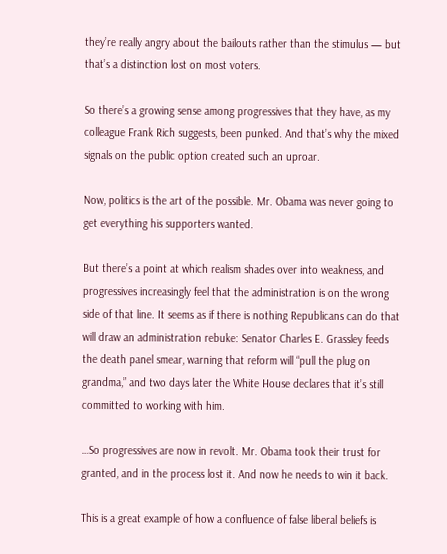they’re really angry about the bailouts rather than the stimulus — but that’s a distinction lost on most voters.

So there’s a growing sense among progressives that they have, as my colleague Frank Rich suggests, been punked. And that’s why the mixed signals on the public option created such an uproar.

Now, politics is the art of the possible. Mr. Obama was never going to get everything his supporters wanted.

But there’s a point at which realism shades over into weakness, and progressives increasingly feel that the administration is on the wrong side of that line. It seems as if there is nothing Republicans can do that will draw an administration rebuke: Senator Charles E. Grassley feeds the death panel smear, warning that reform will “pull the plug on grandma,” and two days later the White House declares that it’s still committed to working with him.

…So progressives are now in revolt. Mr. Obama took their trust for granted, and in the process lost it. And now he needs to win it back.

This is a great example of how a confluence of false liberal beliefs is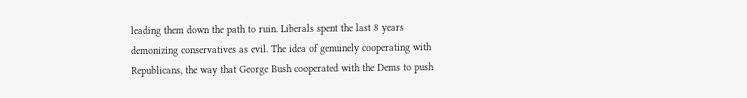leading them down the path to ruin. Liberals spent the last 8 years demonizing conservatives as evil. The idea of genuinely cooperating with Republicans, the way that George Bush cooperated with the Dems to push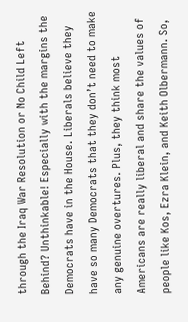through the Iraq War Resolution or No Child Left Behind? Unthinkable! Especially with the margins the Democrats have in the House. Liberals believe they have so many Democrats that they don’t need to make any genuine overtures. Plus, they think most Americans are really liberal and share the values of people like Kos, Ezra Klein, and Keith Olbermann. So,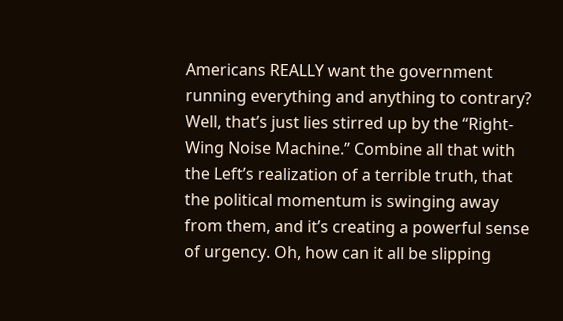Americans REALLY want the government running everything and anything to contrary? Well, that’s just lies stirred up by the “Right-Wing Noise Machine.” Combine all that with the Left’s realization of a terrible truth, that the political momentum is swinging away from them, and it’s creating a powerful sense of urgency. Oh, how can it all be slipping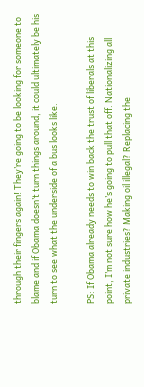through their fingers again! They’re going to be looking for someone to blame and if Obama doesn’t turn things around, it could ultimately be his turn to see what the underside of a bus looks like.

PS: If Obama already needs to win back the trust of liberals at this point, I’m not sure how he’s going to pull that off. Nationalizing all private industries? Making oil illegal? Replacing the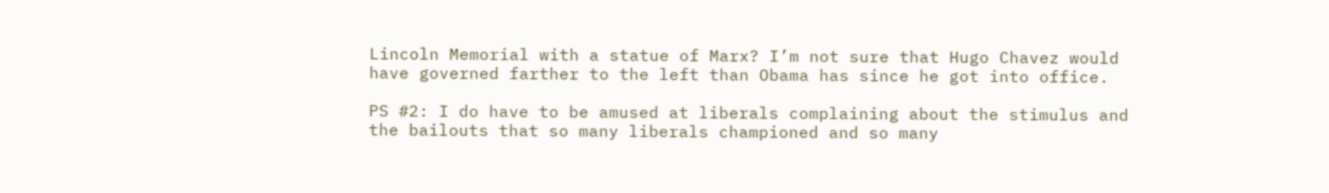Lincoln Memorial with a statue of Marx? I’m not sure that Hugo Chavez would have governed farther to the left than Obama has since he got into office.

PS #2: I do have to be amused at liberals complaining about the stimulus and the bailouts that so many liberals championed and so many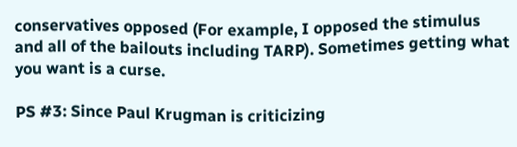conservatives opposed (For example, I opposed the stimulus and all of the bailouts including TARP). Sometimes getting what you want is a curse.

PS #3: Since Paul Krugman is criticizing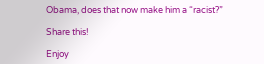Obama, does that now make him a “racist?”

Share this!

Enjoy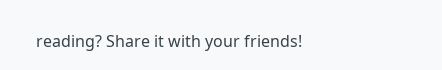reading? Share it with your friends!